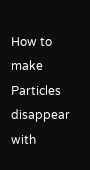How to make Particles disappear with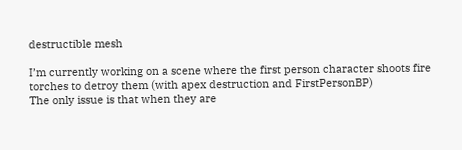destructible mesh

I’m currently working on a scene where the first person character shoots fire torches to detroy them (with apex destruction and FirstPersonBP)
The only issue is that when they are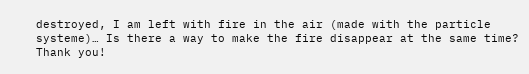destroyed, I am left with fire in the air (made with the particle systeme)… Is there a way to make the fire disappear at the same time?
Thank you!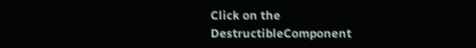Click on the DestructibleComponent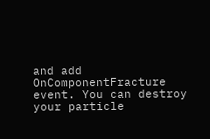and add OnComponentFracture event. You can destroy your particle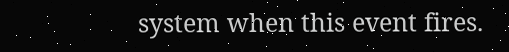system when this event fires.